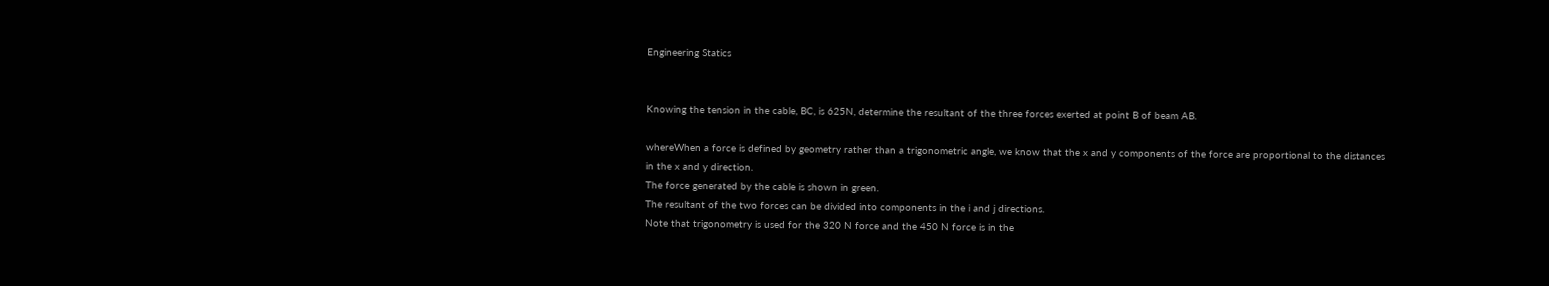Engineering Statics


Knowing the tension in the cable, BC, is 625N, determine the resultant of the three forces exerted at point B of beam AB.

whereWhen a force is defined by geometry rather than a trigonometric angle, we know that the x and y components of the force are proportional to the distances in the x and y direction.
The force generated by the cable is shown in green.
The resultant of the two forces can be divided into components in the i and j directions.
Note that trigonometry is used for the 320 N force and the 450 N force is in the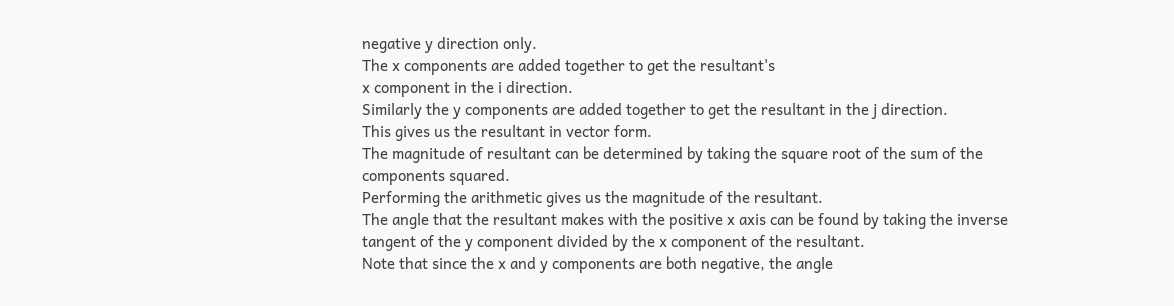negative y direction only.
The x components are added together to get the resultant's
x component in the i direction.
Similarly the y components are added together to get the resultant in the j direction.
This gives us the resultant in vector form.
The magnitude of resultant can be determined by taking the square root of the sum of the components squared.
Performing the arithmetic gives us the magnitude of the resultant.
The angle that the resultant makes with the positive x axis can be found by taking the inverse tangent of the y component divided by the x component of the resultant.
Note that since the x and y components are both negative, the angle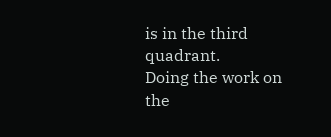is in the third quadrant.
Doing the work on the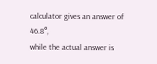calculator gives an answer of 46.8°,
while the actual answer is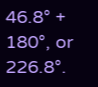46.8° + 180°, or 226.8°.